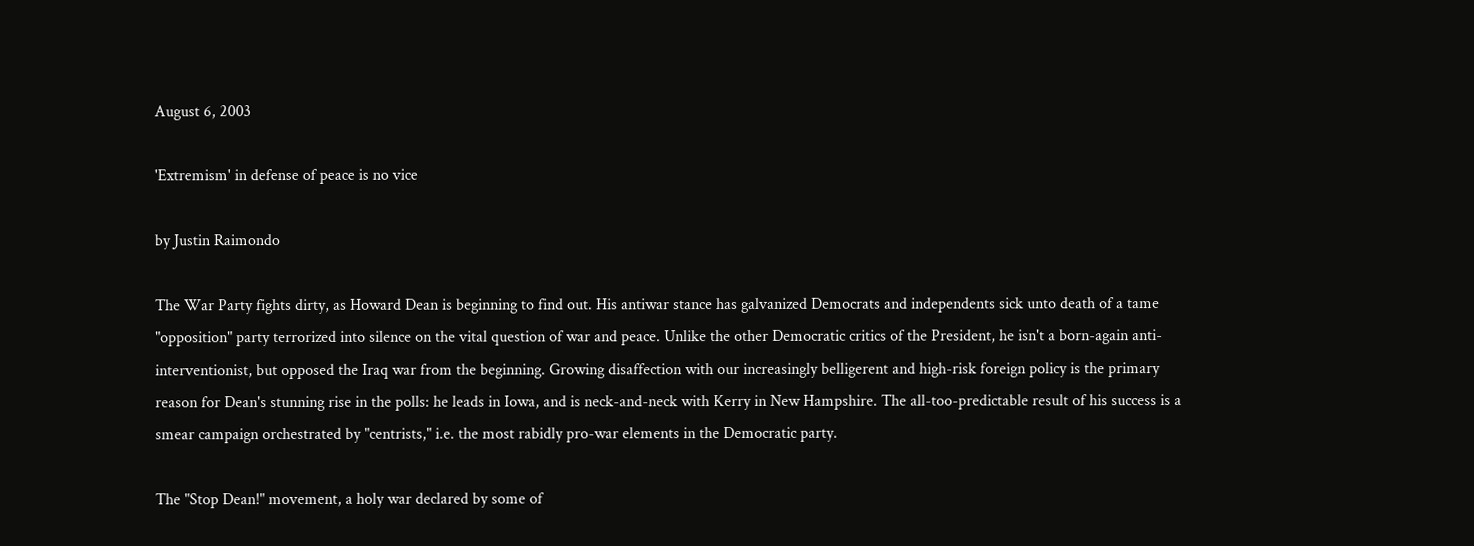August 6, 2003

'Extremism' in defense of peace is no vice

by Justin Raimondo

The War Party fights dirty, as Howard Dean is beginning to find out. His antiwar stance has galvanized Democrats and independents sick unto death of a tame "opposition" party terrorized into silence on the vital question of war and peace. Unlike the other Democratic critics of the President, he isn't a born-again anti-interventionist, but opposed the Iraq war from the beginning. Growing disaffection with our increasingly belligerent and high-risk foreign policy is the primary reason for Dean's stunning rise in the polls: he leads in Iowa, and is neck-and-neck with Kerry in New Hampshire. The all-too-predictable result of his success is a smear campaign orchestrated by "centrists," i.e. the most rabidly pro-war elements in the Democratic party.

The "Stop Dean!" movement, a holy war declared by some of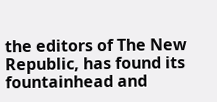the editors of The New Republic, has found its fountainhead and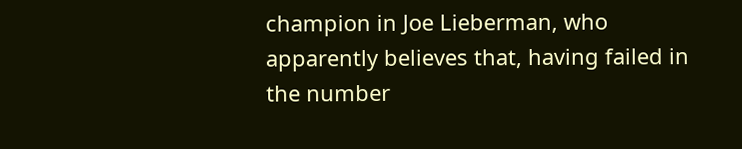champion in Joe Lieberman, who apparently believes that, having failed in the number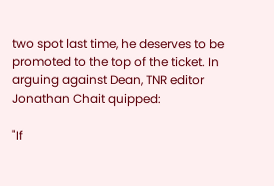two spot last time, he deserves to be promoted to the top of the ticket. In arguing against Dean, TNR editor Jonathan Chait quipped:

"If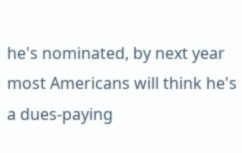he's nominated, by next year most Americans will think he's a dues-paying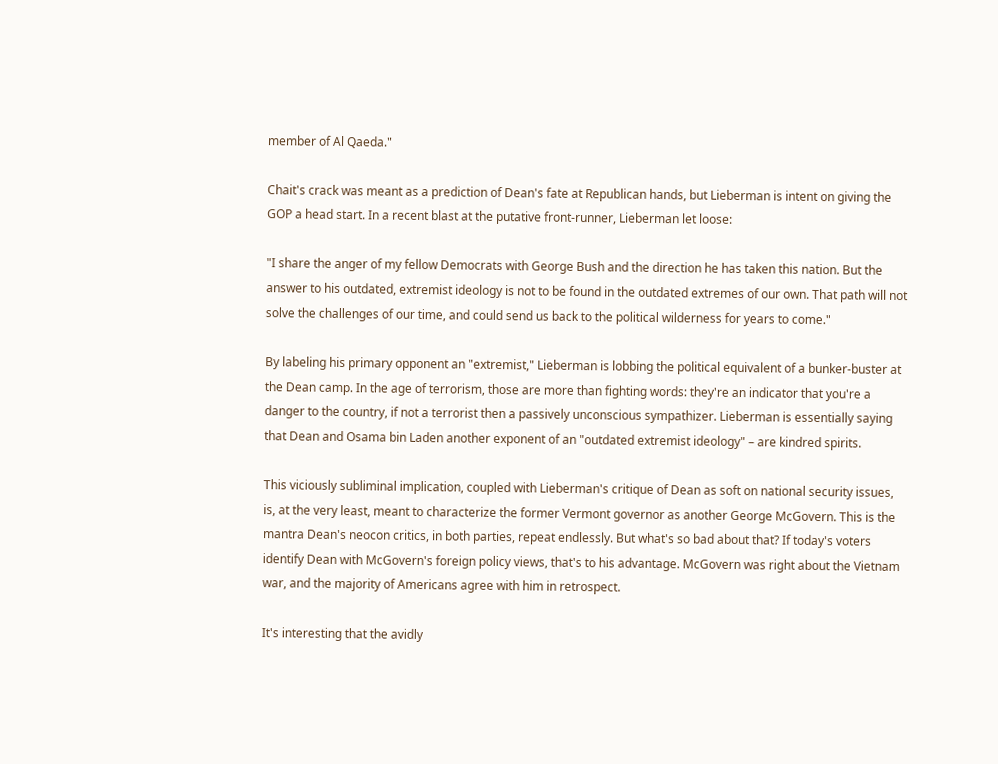member of Al Qaeda."

Chait's crack was meant as a prediction of Dean's fate at Republican hands, but Lieberman is intent on giving the GOP a head start. In a recent blast at the putative front-runner, Lieberman let loose:

"I share the anger of my fellow Democrats with George Bush and the direction he has taken this nation. But the answer to his outdated, extremist ideology is not to be found in the outdated extremes of our own. That path will not solve the challenges of our time, and could send us back to the political wilderness for years to come."

By labeling his primary opponent an "extremist," Lieberman is lobbing the political equivalent of a bunker-buster at the Dean camp. In the age of terrorism, those are more than fighting words: they're an indicator that you're a danger to the country, if not a terrorist then a passively unconscious sympathizer. Lieberman is essentially saying that Dean and Osama bin Laden another exponent of an "outdated extremist ideology" – are kindred spirits.

This viciously subliminal implication, coupled with Lieberman's critique of Dean as soft on national security issues, is, at the very least, meant to characterize the former Vermont governor as another George McGovern. This is the mantra Dean's neocon critics, in both parties, repeat endlessly. But what's so bad about that? If today's voters identify Dean with McGovern's foreign policy views, that's to his advantage. McGovern was right about the Vietnam war, and the majority of Americans agree with him in retrospect.

It's interesting that the avidly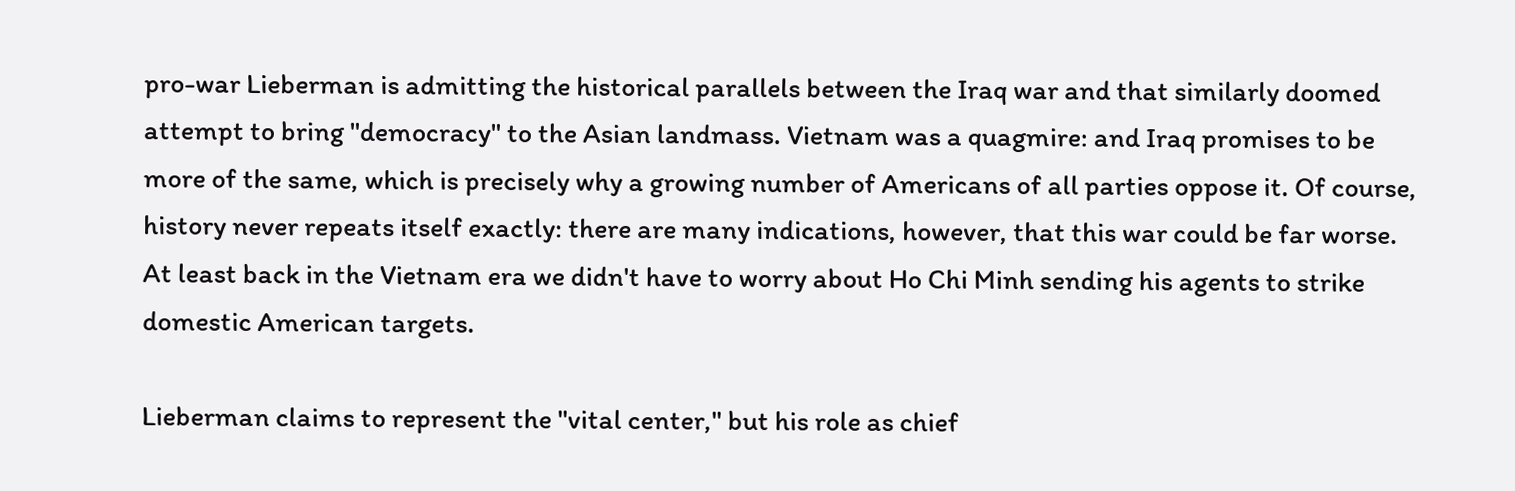pro-war Lieberman is admitting the historical parallels between the Iraq war and that similarly doomed attempt to bring "democracy" to the Asian landmass. Vietnam was a quagmire: and Iraq promises to be more of the same, which is precisely why a growing number of Americans of all parties oppose it. Of course, history never repeats itself exactly: there are many indications, however, that this war could be far worse. At least back in the Vietnam era we didn't have to worry about Ho Chi Minh sending his agents to strike domestic American targets.

Lieberman claims to represent the "vital center," but his role as chief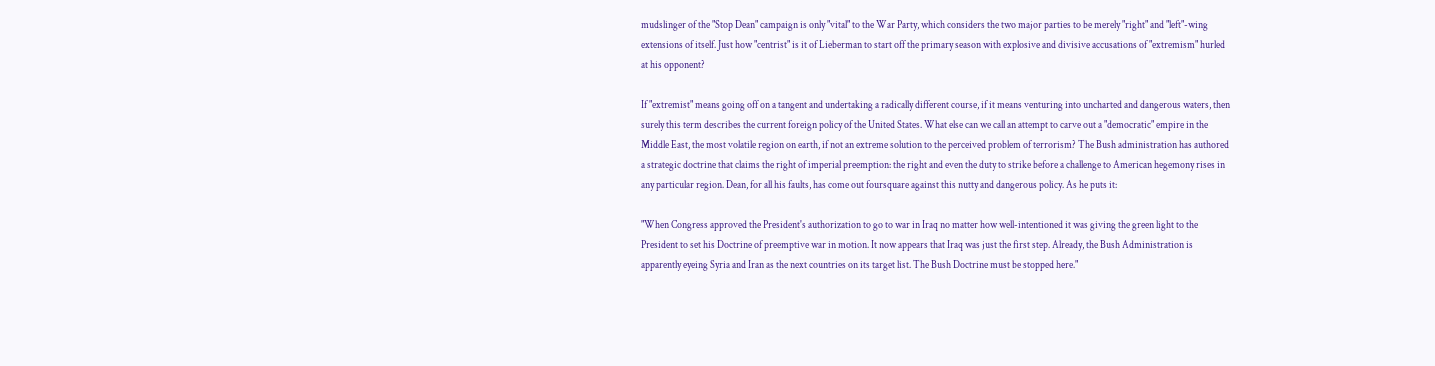mudslinger of the "Stop Dean" campaign is only "vital" to the War Party, which considers the two major parties to be merely "right" and "left"-wing extensions of itself. Just how "centrist" is it of Lieberman to start off the primary season with explosive and divisive accusations of "extremism" hurled at his opponent?

If "extremist" means going off on a tangent and undertaking a radically different course, if it means venturing into uncharted and dangerous waters, then surely this term describes the current foreign policy of the United States. What else can we call an attempt to carve out a "democratic" empire in the Middle East, the most volatile region on earth, if not an extreme solution to the perceived problem of terrorism? The Bush administration has authored a strategic doctrine that claims the right of imperial preemption: the right and even the duty to strike before a challenge to American hegemony rises in any particular region. Dean, for all his faults, has come out foursquare against this nutty and dangerous policy. As he puts it:

"When Congress approved the President's authorization to go to war in Iraq no matter how well-intentioned it was giving the green light to the President to set his Doctrine of preemptive war in motion. It now appears that Iraq was just the first step. Already, the Bush Administration is apparently eyeing Syria and Iran as the next countries on its target list. The Bush Doctrine must be stopped here."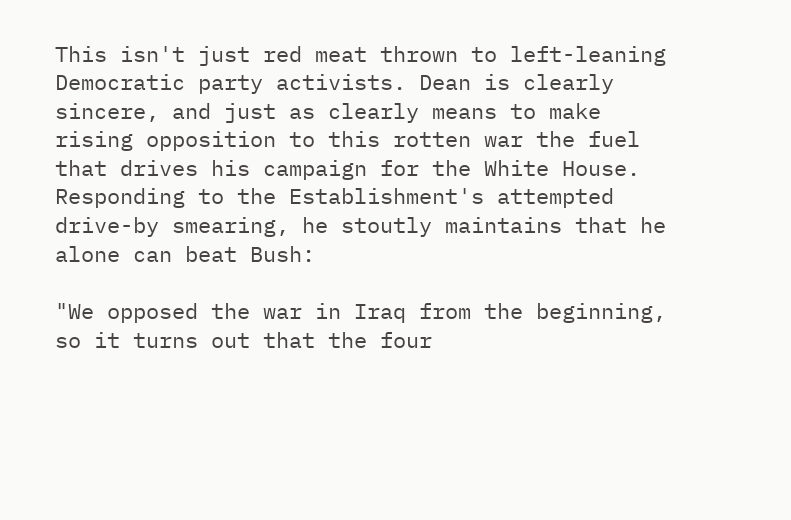This isn't just red meat thrown to left-leaning Democratic party activists. Dean is clearly sincere, and just as clearly means to make rising opposition to this rotten war the fuel that drives his campaign for the White House. Responding to the Establishment's attempted drive-by smearing, he stoutly maintains that he alone can beat Bush:

"We opposed the war in Iraq from the beginning, so it turns out that the four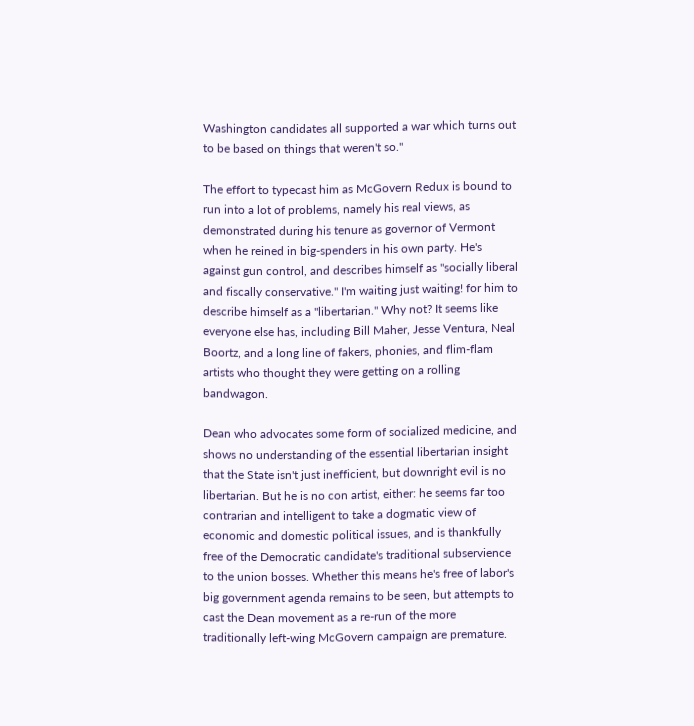Washington candidates all supported a war which turns out to be based on things that weren't so."

The effort to typecast him as McGovern Redux is bound to run into a lot of problems, namely his real views, as demonstrated during his tenure as governor of Vermont when he reined in big-spenders in his own party. He's against gun control, and describes himself as "socially liberal and fiscally conservative." I'm waiting just waiting! for him to describe himself as a "libertarian." Why not? It seems like everyone else has, including Bill Maher, Jesse Ventura, Neal Boortz, and a long line of fakers, phonies, and flim-flam artists who thought they were getting on a rolling bandwagon.

Dean who advocates some form of socialized medicine, and shows no understanding of the essential libertarian insight that the State isn't just inefficient, but downright evil is no libertarian. But he is no con artist, either: he seems far too contrarian and intelligent to take a dogmatic view of economic and domestic political issues, and is thankfully free of the Democratic candidate's traditional subservience to the union bosses. Whether this means he's free of labor's big government agenda remains to be seen, but attempts to cast the Dean movement as a re-run of the more traditionally left-wing McGovern campaign are premature.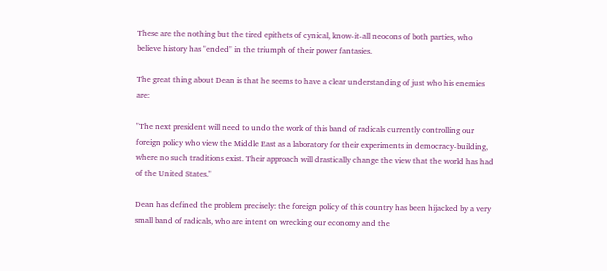These are the nothing but the tired epithets of cynical, know-it-all neocons of both parties, who believe history has "ended" in the triumph of their power fantasies.

The great thing about Dean is that he seems to have a clear understanding of just who his enemies are:

"The next president will need to undo the work of this band of radicals currently controlling our foreign policy who view the Middle East as a laboratory for their experiments in democracy-building, where no such traditions exist. Their approach will drastically change the view that the world has had of the United States."

Dean has defined the problem precisely: the foreign policy of this country has been hijacked by a very small band of radicals, who are intent on wrecking our economy and the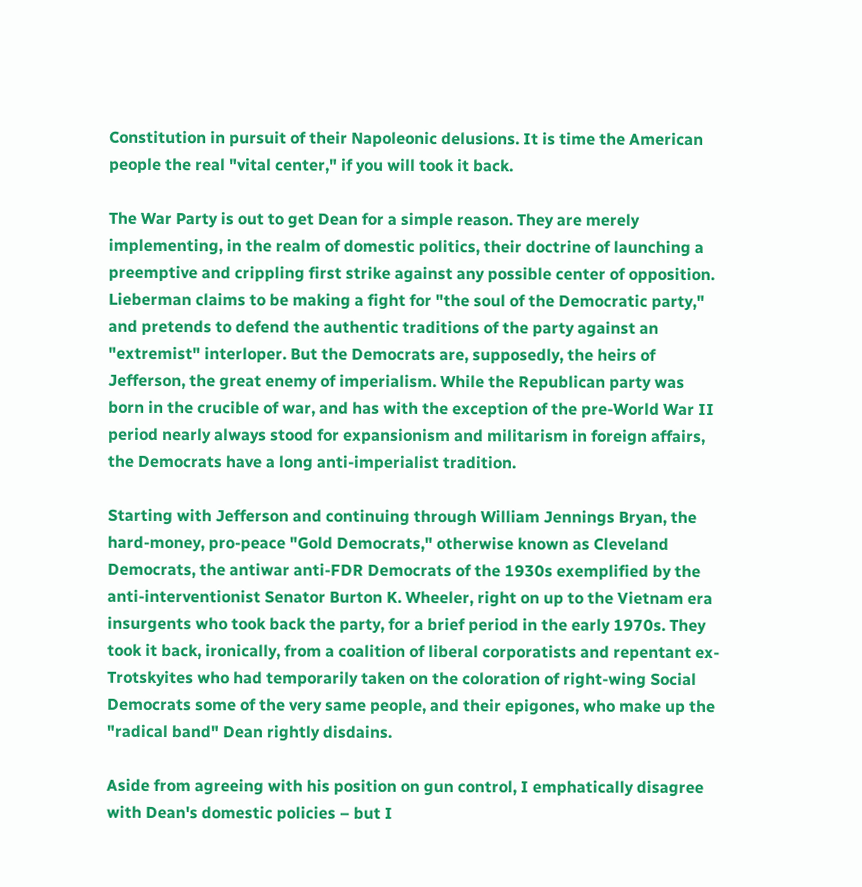Constitution in pursuit of their Napoleonic delusions. It is time the American people the real "vital center," if you will took it back.

The War Party is out to get Dean for a simple reason. They are merely implementing, in the realm of domestic politics, their doctrine of launching a preemptive and crippling first strike against any possible center of opposition. Lieberman claims to be making a fight for "the soul of the Democratic party," and pretends to defend the authentic traditions of the party against an "extremist" interloper. But the Democrats are, supposedly, the heirs of Jefferson, the great enemy of imperialism. While the Republican party was born in the crucible of war, and has with the exception of the pre-World War II period nearly always stood for expansionism and militarism in foreign affairs, the Democrats have a long anti-imperialist tradition.

Starting with Jefferson and continuing through William Jennings Bryan, the hard-money, pro-peace "Gold Democrats," otherwise known as Cleveland Democrats, the antiwar anti-FDR Democrats of the 1930s exemplified by the anti-interventionist Senator Burton K. Wheeler, right on up to the Vietnam era insurgents who took back the party, for a brief period in the early 1970s. They took it back, ironically, from a coalition of liberal corporatists and repentant ex-Trotskyites who had temporarily taken on the coloration of right-wing Social Democrats some of the very same people, and their epigones, who make up the "radical band" Dean rightly disdains.

Aside from agreeing with his position on gun control, I emphatically disagree with Dean's domestic policies – but I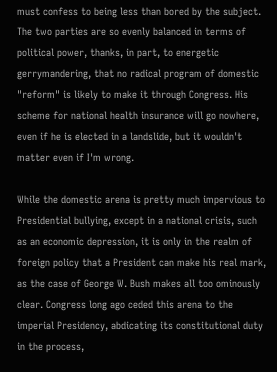must confess to being less than bored by the subject. The two parties are so evenly balanced in terms of political power, thanks, in part, to energetic gerrymandering, that no radical program of domestic "reform" is likely to make it through Congress. His scheme for national health insurance will go nowhere, even if he is elected in a landslide, but it wouldn't matter even if I'm wrong.

While the domestic arena is pretty much impervious to Presidential bullying, except in a national crisis, such as an economic depression, it is only in the realm of foreign policy that a President can make his real mark, as the case of George W. Bush makes all too ominously clear. Congress long ago ceded this arena to the imperial Presidency, abdicating its constitutional duty in the process,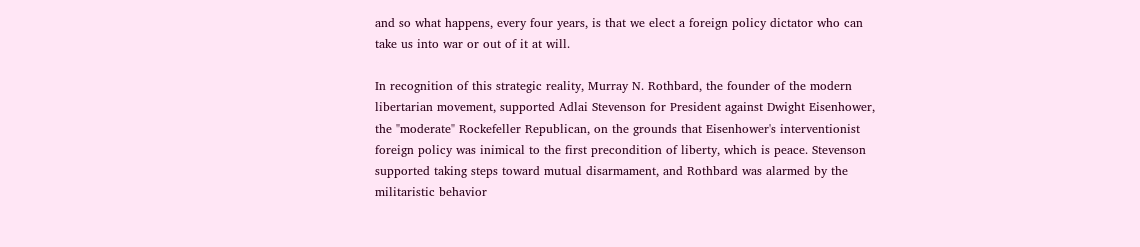and so what happens, every four years, is that we elect a foreign policy dictator who can take us into war or out of it at will.

In recognition of this strategic reality, Murray N. Rothbard, the founder of the modern libertarian movement, supported Adlai Stevenson for President against Dwight Eisenhower, the "moderate" Rockefeller Republican, on the grounds that Eisenhower's interventionist foreign policy was inimical to the first precondition of liberty, which is peace. Stevenson supported taking steps toward mutual disarmament, and Rothbard was alarmed by the militaristic behavior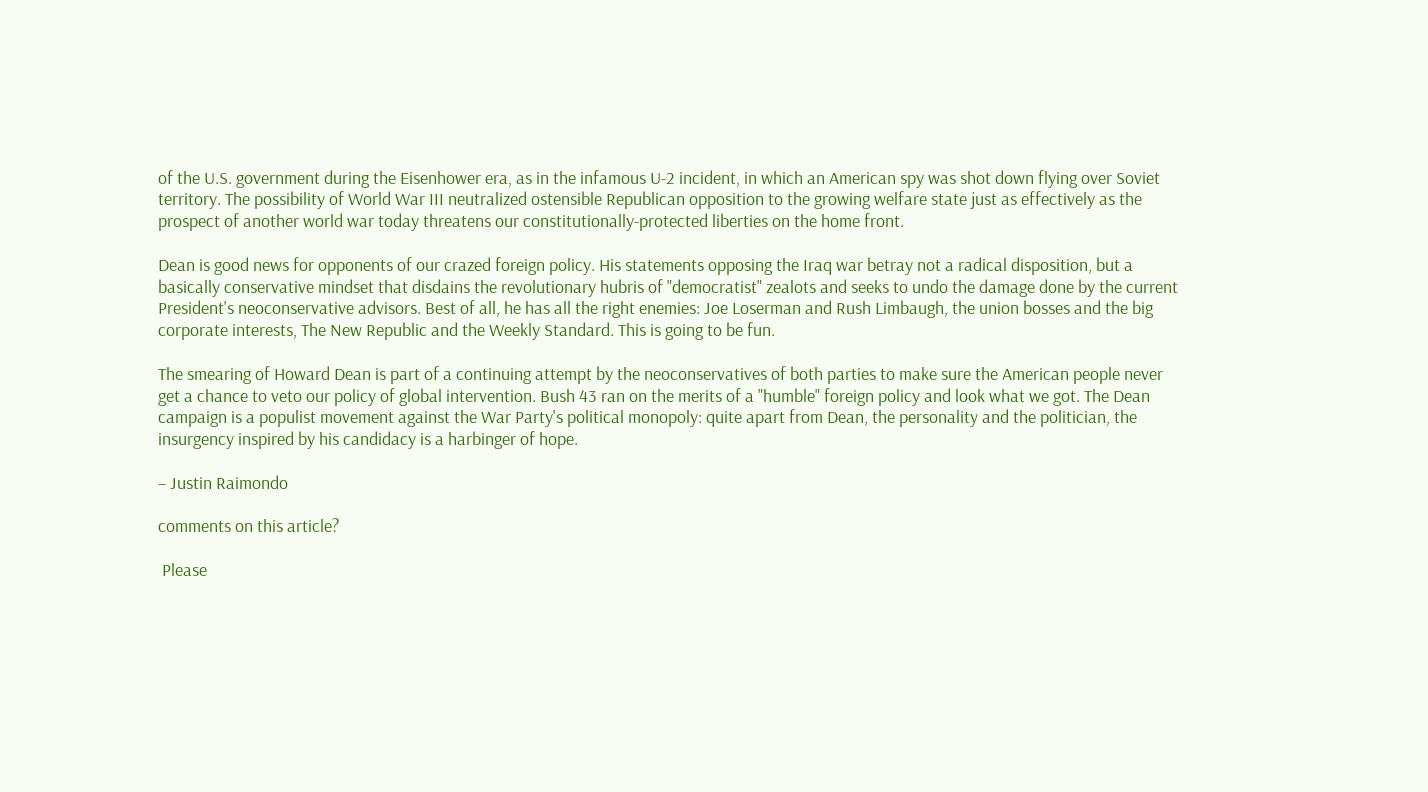of the U.S. government during the Eisenhower era, as in the infamous U-2 incident, in which an American spy was shot down flying over Soviet territory. The possibility of World War III neutralized ostensible Republican opposition to the growing welfare state just as effectively as the prospect of another world war today threatens our constitutionally-protected liberties on the home front.

Dean is good news for opponents of our crazed foreign policy. His statements opposing the Iraq war betray not a radical disposition, but a basically conservative mindset that disdains the revolutionary hubris of "democratist" zealots and seeks to undo the damage done by the current President's neoconservative advisors. Best of all, he has all the right enemies: Joe Loserman and Rush Limbaugh, the union bosses and the big corporate interests, The New Republic and the Weekly Standard. This is going to be fun.

The smearing of Howard Dean is part of a continuing attempt by the neoconservatives of both parties to make sure the American people never get a chance to veto our policy of global intervention. Bush 43 ran on the merits of a "humble" foreign policy and look what we got. The Dean campaign is a populist movement against the War Party's political monopoly: quite apart from Dean, the personality and the politician, the insurgency inspired by his candidacy is a harbinger of hope.

– Justin Raimondo

comments on this article?

 Please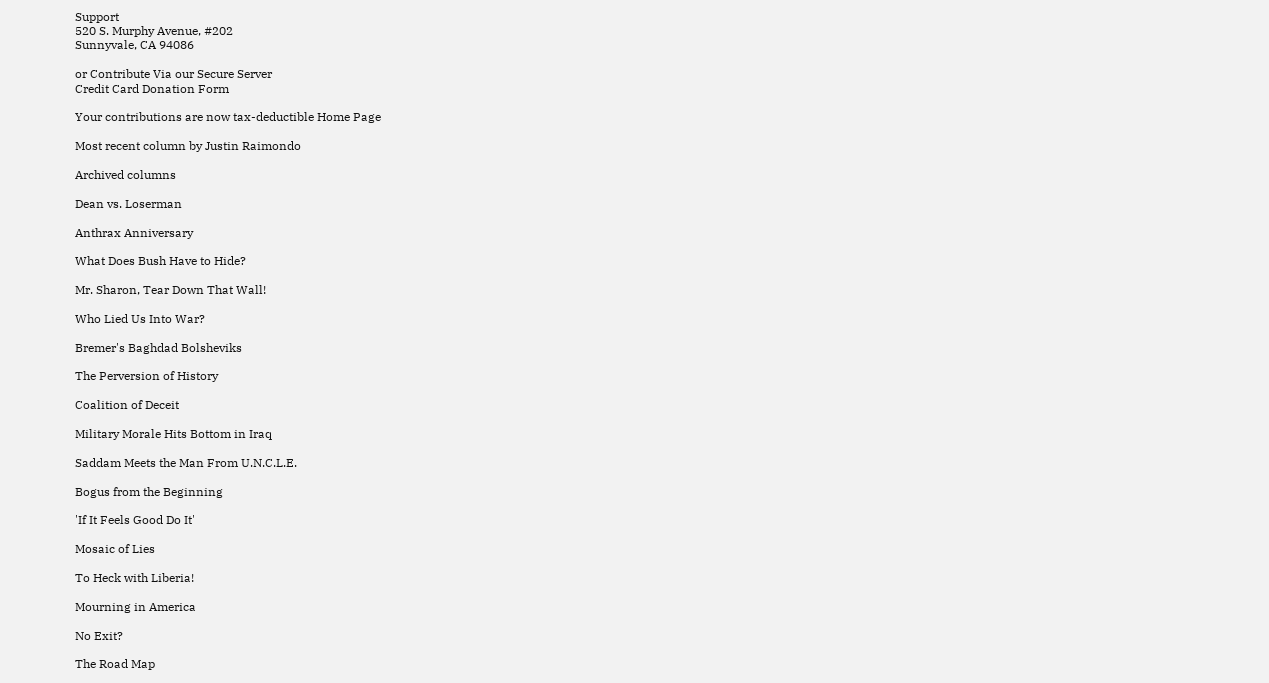Support
520 S. Murphy Avenue, #202
Sunnyvale, CA 94086

or Contribute Via our Secure Server
Credit Card Donation Form

Your contributions are now tax-deductible Home Page

Most recent column by Justin Raimondo

Archived columns

Dean vs. Loserman

Anthrax Anniversary

What Does Bush Have to Hide?

Mr. Sharon, Tear Down That Wall!

Who Lied Us Into War?

Bremer's Baghdad Bolsheviks

The Perversion of History

Coalition of Deceit

Military Morale Hits Bottom in Iraq

Saddam Meets the Man From U.N.C.L.E.

Bogus from the Beginning

'If It Feels Good Do It'

Mosaic of Lies

To Heck with Liberia!

Mourning in America

No Exit?

The Road Map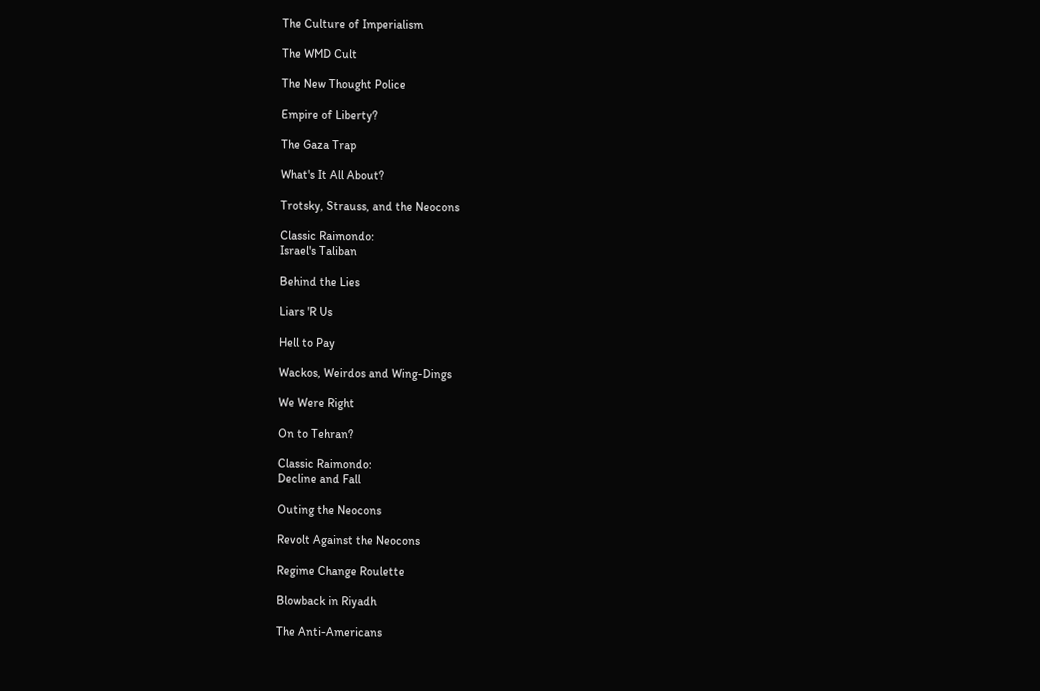The Culture of Imperialism

The WMD Cult

The New Thought Police

Empire of Liberty?

The Gaza Trap

What's It All About?

Trotsky, Strauss, and the Neocons

Classic Raimondo:
Israel's Taliban

Behind the Lies

Liars 'R Us

Hell to Pay

Wackos, Weirdos and Wing-Dings

We Were Right

On to Tehran?

Classic Raimondo:
Decline and Fall

Outing the Neocons

Revolt Against the Neocons

Regime Change Roulette

Blowback in Riyadh

The Anti-Americans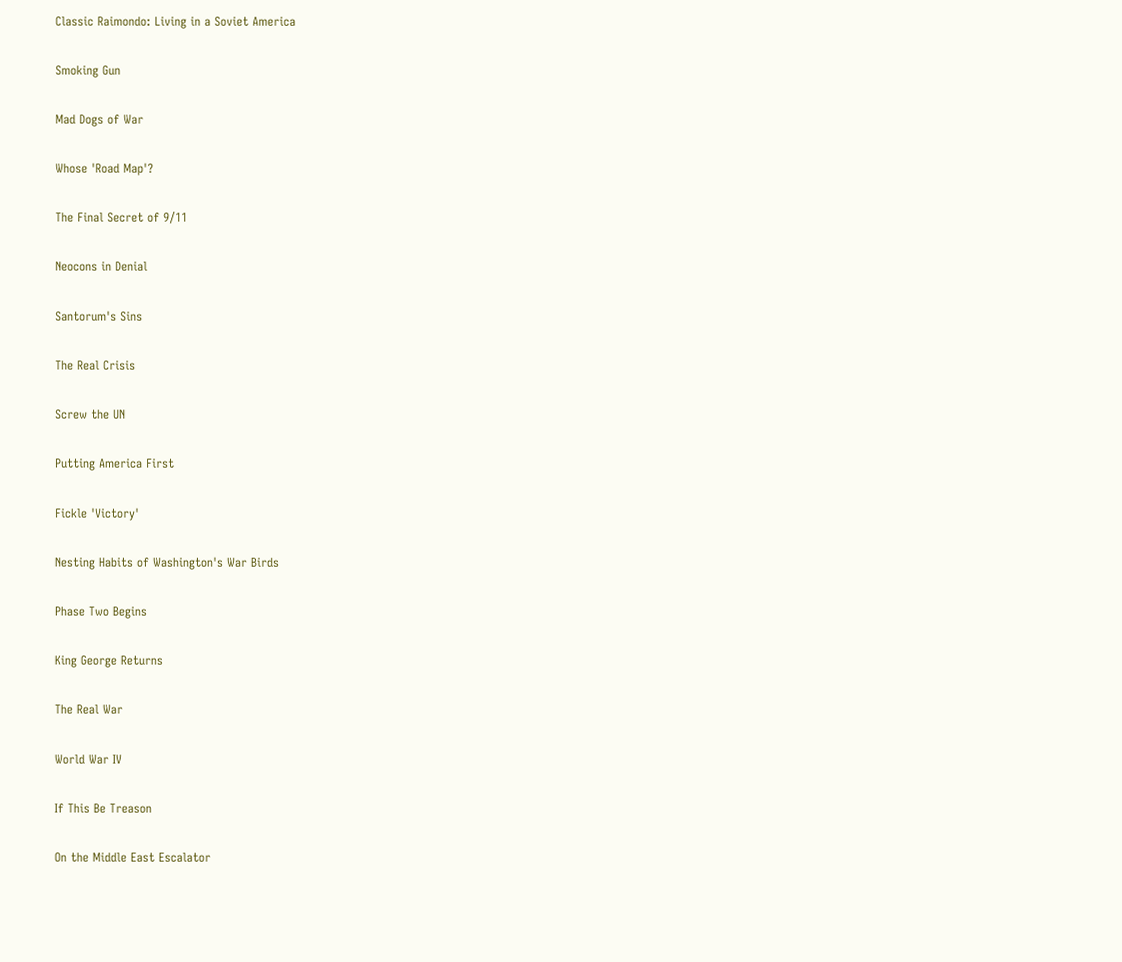Classic Raimondo: Living in a Soviet America

Smoking Gun

Mad Dogs of War

Whose 'Road Map'?

The Final Secret of 9/11

Neocons in Denial

Santorum's Sins

The Real Crisis

Screw the UN

Putting America First

Fickle 'Victory'

Nesting Habits of Washington's War Birds

Phase Two Begins

King George Returns

The Real War

World War IV

If This Be Treason

On the Middle East Escalator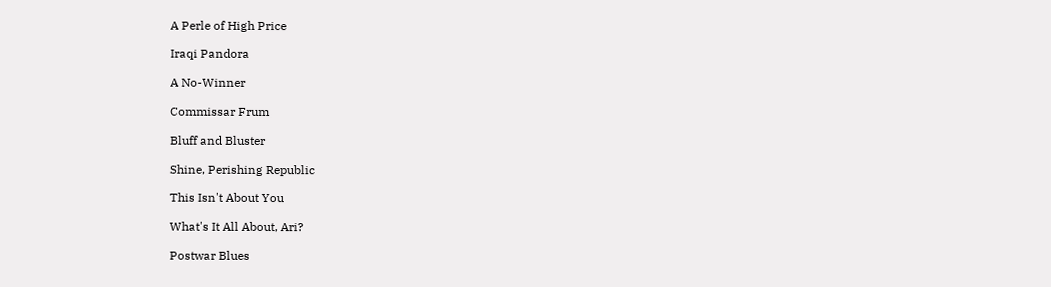A Perle of High Price

Iraqi Pandora

A No-Winner

Commissar Frum

Bluff and Bluster

Shine, Perishing Republic

This Isn't About You

What's It All About, Ari?

Postwar Blues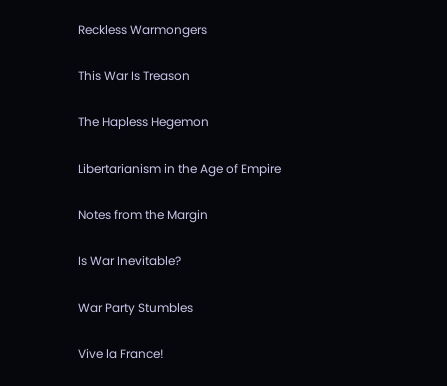Reckless Warmongers

This War Is Treason

The Hapless Hegemon

Libertarianism in the Age of Empire

Notes from the Margin

Is War Inevitable?

War Party Stumbles

Vive la France!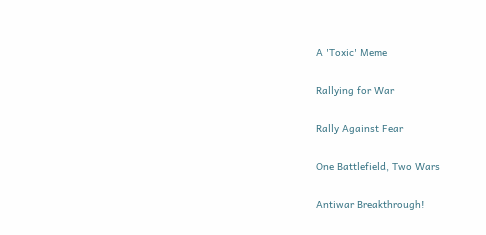A 'Toxic' Meme

Rallying for War

Rally Against Fear

One Battlefield, Two Wars

Antiwar Breakthrough!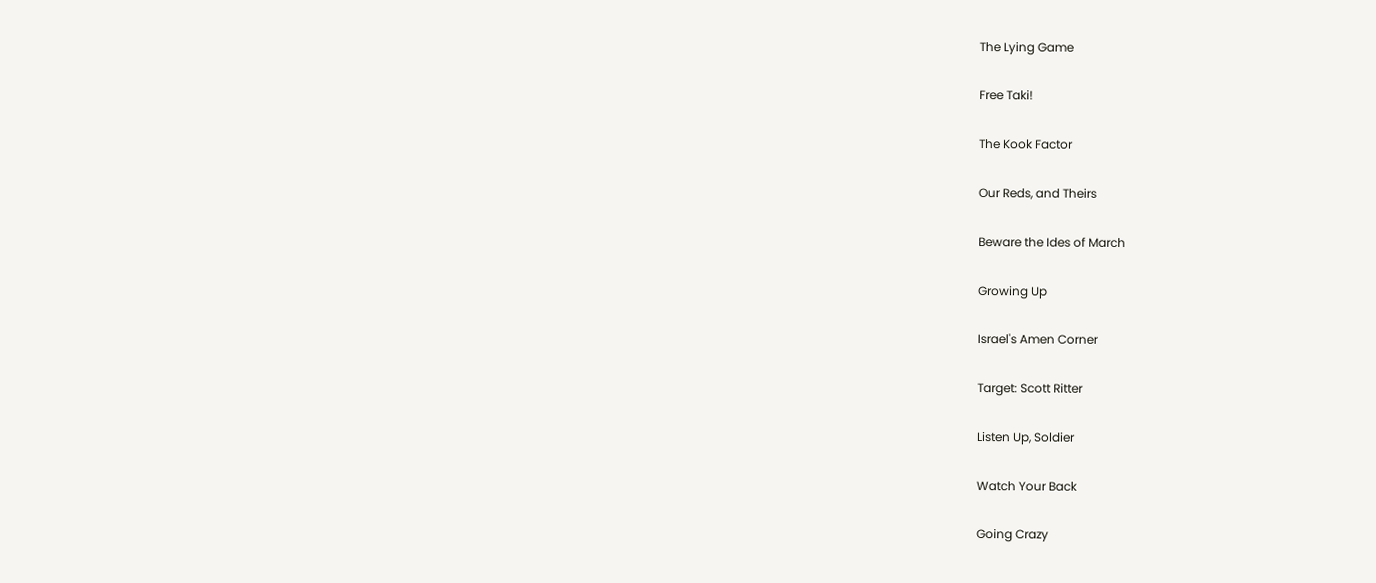The Lying Game

Free Taki!

The Kook Factor

Our Reds, and Theirs

Beware the Ides of March

Growing Up

Israel's Amen Corner

Target: Scott Ritter

Listen Up, Soldier

Watch Your Back

Going Crazy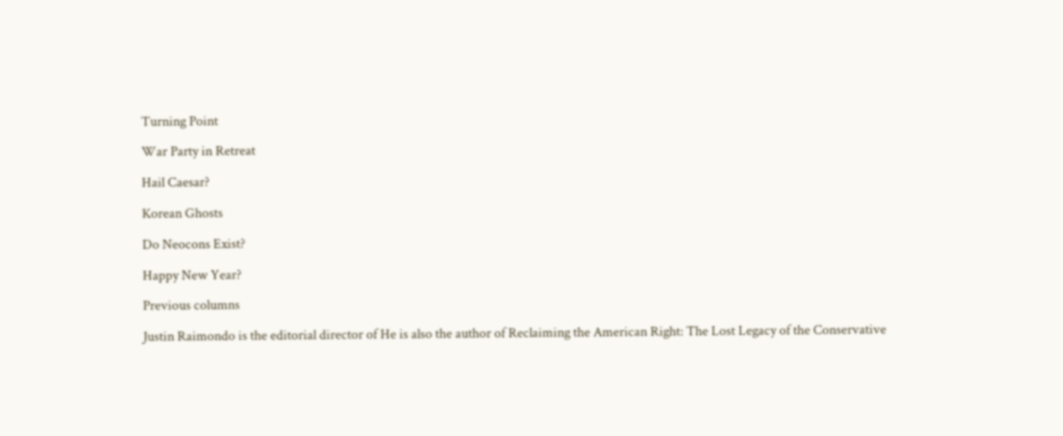Turning Point

War Party in Retreat

Hail Caesar?

Korean Ghosts

Do Neocons Exist?

Happy New Year?

Previous columns

Justin Raimondo is the editorial director of He is also the author of Reclaiming the American Right: The Lost Legacy of the Conservative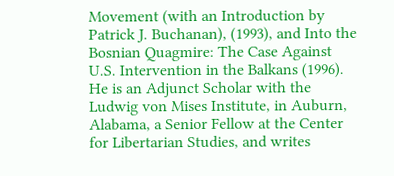Movement (with an Introduction by Patrick J. Buchanan), (1993), and Into the Bosnian Quagmire: The Case Against U.S. Intervention in the Balkans (1996). He is an Adjunct Scholar with the Ludwig von Mises Institute, in Auburn, Alabama, a Senior Fellow at the Center for Libertarian Studies, and writes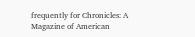frequently for Chronicles: A Magazine of American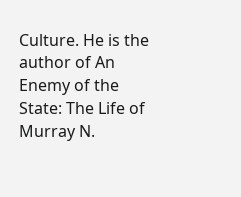Culture. He is the author of An Enemy of the State: The Life of Murray N.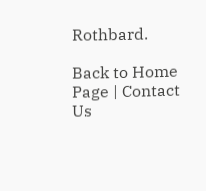Rothbard.

Back to Home Page | Contact Us